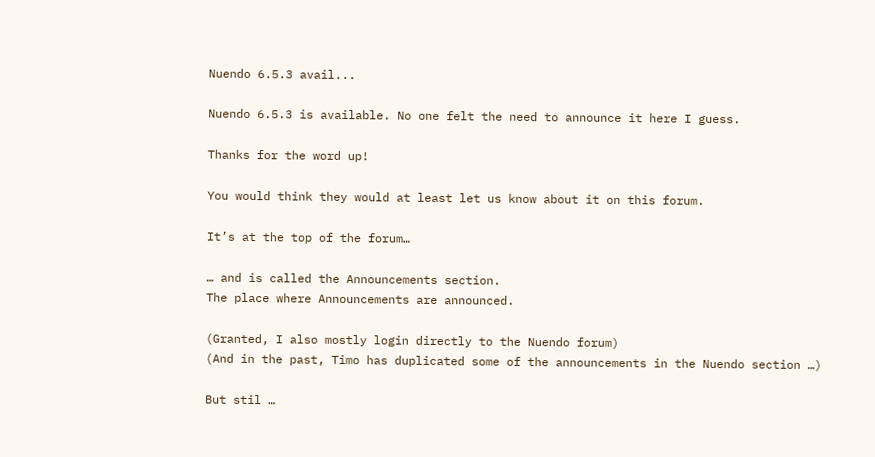Nuendo 6.5.3 avail...

Nuendo 6.5.3 is available. No one felt the need to announce it here I guess.

Thanks for the word up!

You would think they would at least let us know about it on this forum.

It’s at the top of the forum…

… and is called the Announcements section.
The place where Announcements are announced.

(Granted, I also mostly login directly to the Nuendo forum)
(And in the past, Timo has duplicated some of the announcements in the Nuendo section …)

But stil …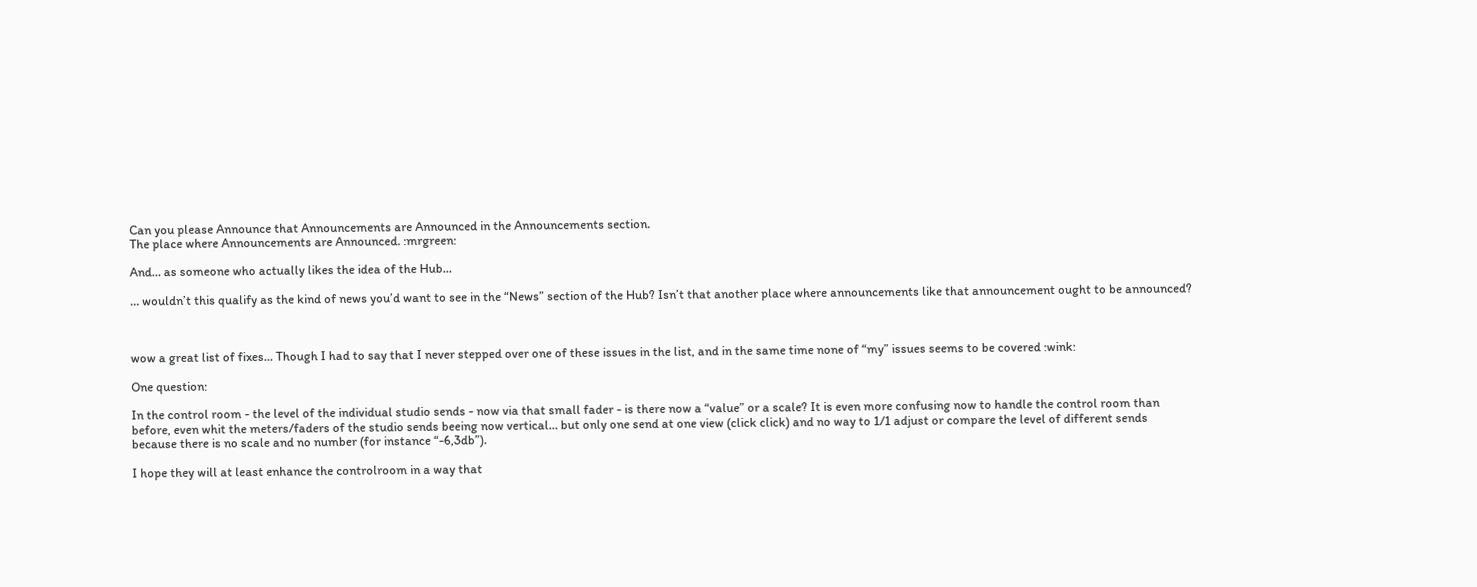Can you please Announce that Announcements are Announced in the Announcements section.
The place where Announcements are Announced. :mrgreen:

And… as someone who actually likes the idea of the Hub…

… wouldn’t this qualify as the kind of news you’d want to see in the “News” section of the Hub? Isn’t that another place where announcements like that announcement ought to be announced?



wow a great list of fixes… Though I had to say that I never stepped over one of these issues in the list, and in the same time none of “my” issues seems to be covered :wink:

One question:

In the control room - the level of the individual studio sends - now via that small fader - is there now a “value” or a scale? It is even more confusing now to handle the control room than before, even whit the meters/faders of the studio sends beeing now vertical… but only one send at one view (click click) and no way to 1/1 adjust or compare the level of different sends because there is no scale and no number (for instance “-6,3db”).

I hope they will at least enhance the controlroom in a way that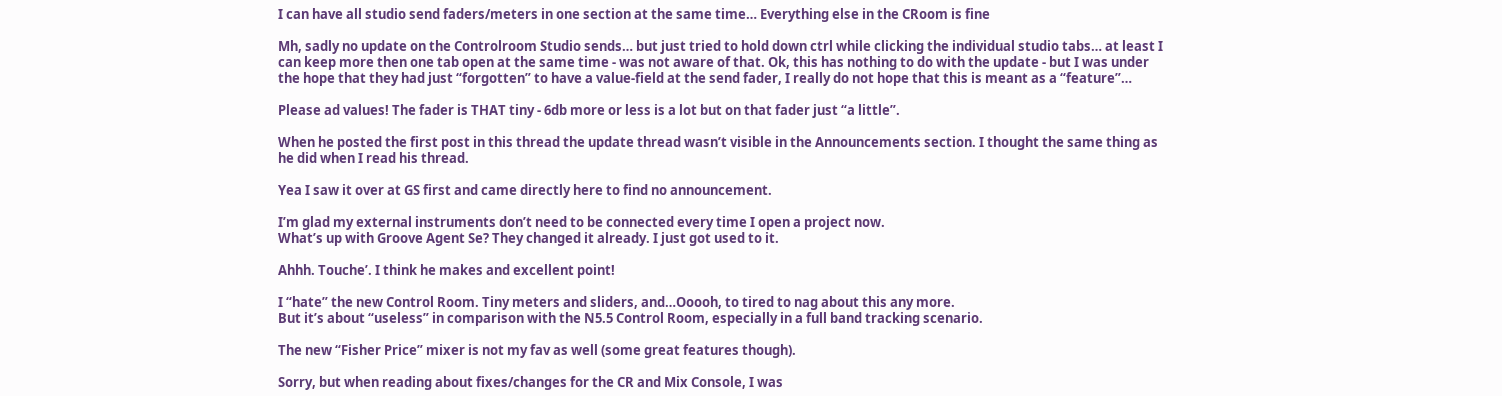I can have all studio send faders/meters in one section at the same time… Everything else in the CRoom is fine

Mh, sadly no update on the Controlroom Studio sends… but just tried to hold down ctrl while clicking the individual studio tabs… at least I can keep more then one tab open at the same time - was not aware of that. Ok, this has nothing to do with the update - but I was under the hope that they had just “forgotten” to have a value-field at the send fader, I really do not hope that this is meant as a “feature”…

Please ad values! The fader is THAT tiny - 6db more or less is a lot but on that fader just “a little”.

When he posted the first post in this thread the update thread wasn’t visible in the Announcements section. I thought the same thing as he did when I read his thread.

Yea I saw it over at GS first and came directly here to find no announcement.

I’m glad my external instruments don’t need to be connected every time I open a project now.
What’s up with Groove Agent Se? They changed it already. I just got used to it.

Ahhh. Touche’. I think he makes and excellent point!

I “hate” the new Control Room. Tiny meters and sliders, and…Ooooh, to tired to nag about this any more.
But it’s about “useless” in comparison with the N5.5 Control Room, especially in a full band tracking scenario.

The new “Fisher Price” mixer is not my fav as well (some great features though).

Sorry, but when reading about fixes/changes for the CR and Mix Console, I was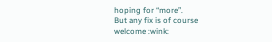hoping for “more”.
But any fix is of course welcome :wink: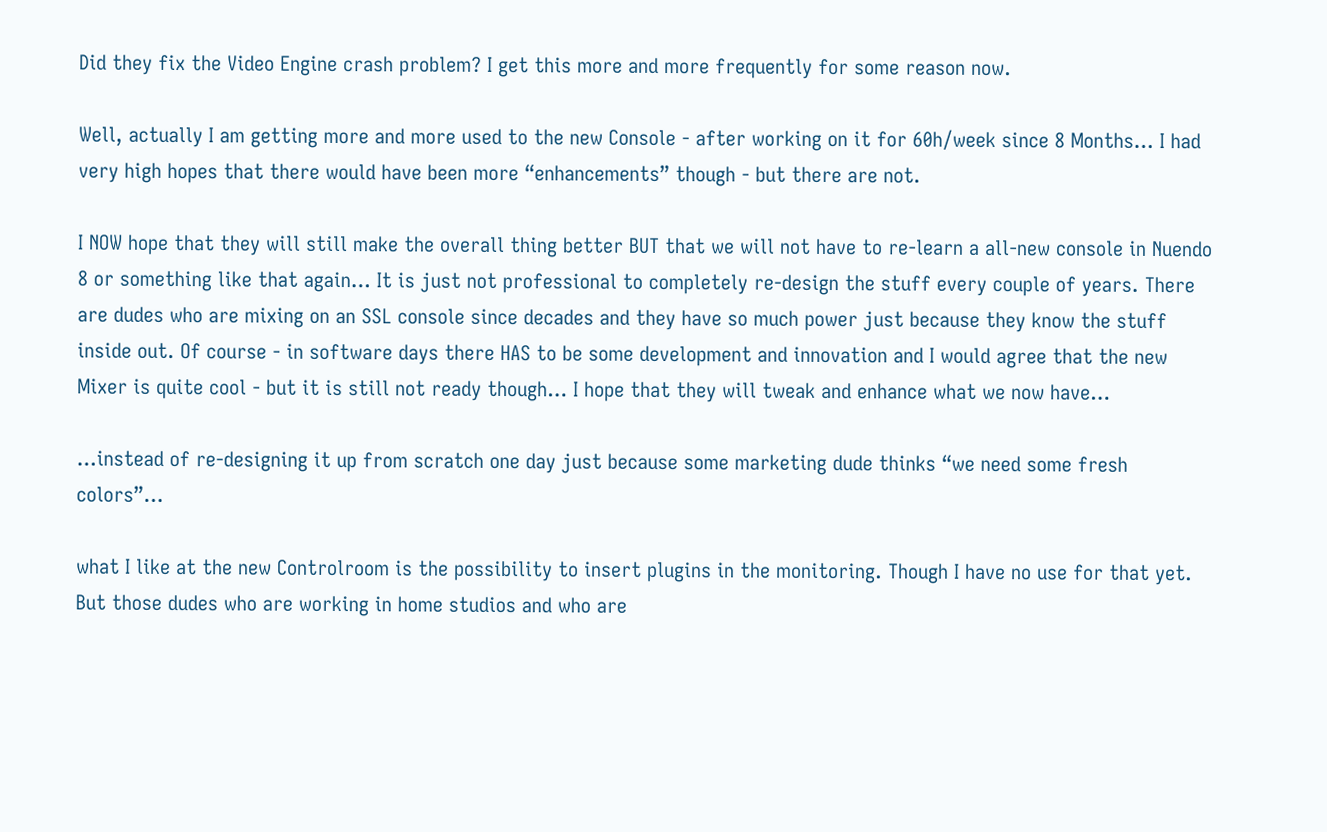Did they fix the Video Engine crash problem? I get this more and more frequently for some reason now.

Well, actually I am getting more and more used to the new Console - after working on it for 60h/week since 8 Months… I had very high hopes that there would have been more “enhancements” though - but there are not.

I NOW hope that they will still make the overall thing better BUT that we will not have to re-learn a all-new console in Nuendo 8 or something like that again… It is just not professional to completely re-design the stuff every couple of years. There are dudes who are mixing on an SSL console since decades and they have so much power just because they know the stuff inside out. Of course - in software days there HAS to be some development and innovation and I would agree that the new Mixer is quite cool - but it is still not ready though… I hope that they will tweak and enhance what we now have…

…instead of re-designing it up from scratch one day just because some marketing dude thinks “we need some fresh colors”…

what I like at the new Controlroom is the possibility to insert plugins in the monitoring. Though I have no use for that yet. But those dudes who are working in home studios and who are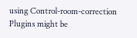using Control-room-correction Plugins might be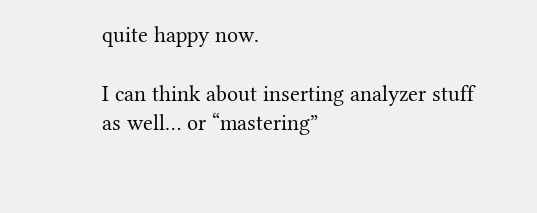quite happy now.

I can think about inserting analyzer stuff as well… or “mastering”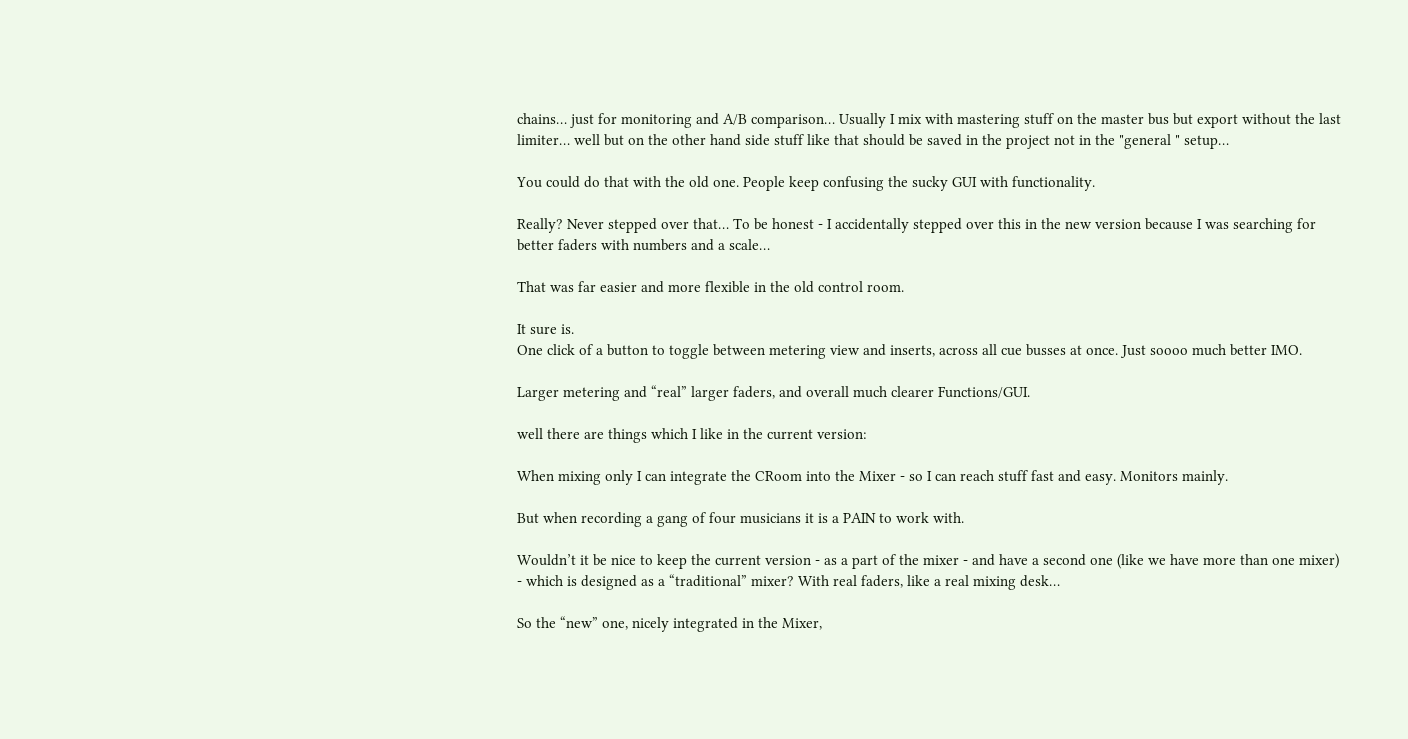chains… just for monitoring and A/B comparison… Usually I mix with mastering stuff on the master bus but export without the last limiter… well but on the other hand side stuff like that should be saved in the project not in the "general " setup…

You could do that with the old one. People keep confusing the sucky GUI with functionality.

Really? Never stepped over that… To be honest - I accidentally stepped over this in the new version because I was searching for better faders with numbers and a scale…

That was far easier and more flexible in the old control room.

It sure is.
One click of a button to toggle between metering view and inserts, across all cue busses at once. Just soooo much better IMO.

Larger metering and “real” larger faders, and overall much clearer Functions/GUI.

well there are things which I like in the current version:

When mixing only I can integrate the CRoom into the Mixer - so I can reach stuff fast and easy. Monitors mainly.

But when recording a gang of four musicians it is a PAIN to work with.

Wouldn’t it be nice to keep the current version - as a part of the mixer - and have a second one (like we have more than one mixer) - which is designed as a “traditional” mixer? With real faders, like a real mixing desk…

So the “new” one, nicely integrated in the Mixer,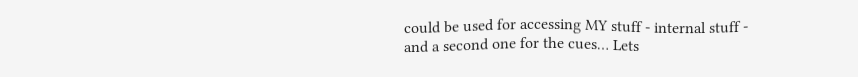could be used for accessing MY stuff - internal stuff - and a second one for the cues… Lets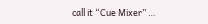call it “Cue Mixer” …